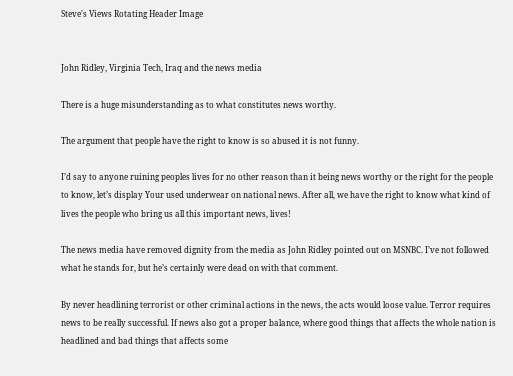Steve's Views Rotating Header Image


John Ridley, Virginia Tech, Iraq and the news media

There is a huge misunderstanding as to what constitutes news worthy.

The argument that people have the right to know is so abused it is not funny.

I’d say to anyone ruining peoples lives for no other reason than it being news worthy or the right for the people to know, let’s display Your used underwear on national news. After all, we have the right to know what kind of lives the people who bring us all this important news, lives!

The news media have removed dignity from the media as John Ridley pointed out on MSNBC. I’ve not followed what he stands for, but he’s certainly were dead on with that comment.

By never headlining terrorist or other criminal actions in the news, the acts would loose value. Terror requires news to be really successful. If news also got a proper balance, where good things that affects the whole nation is headlined and bad things that affects some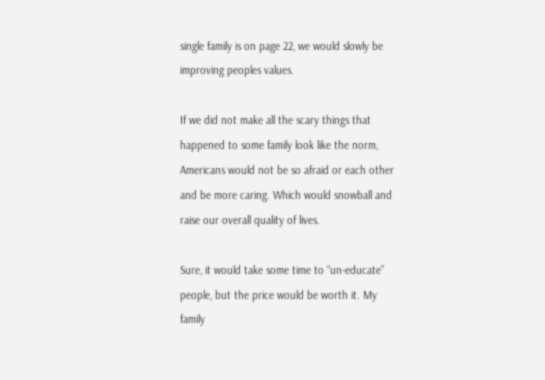single family is on page 22, we would slowly be improving peoples values.

If we did not make all the scary things that happened to some family look like the norm, Americans would not be so afraid or each other and be more caring. Which would snowball and raise our overall quality of lives.

Sure, it would take some time to “un-educate” people, but the price would be worth it. My family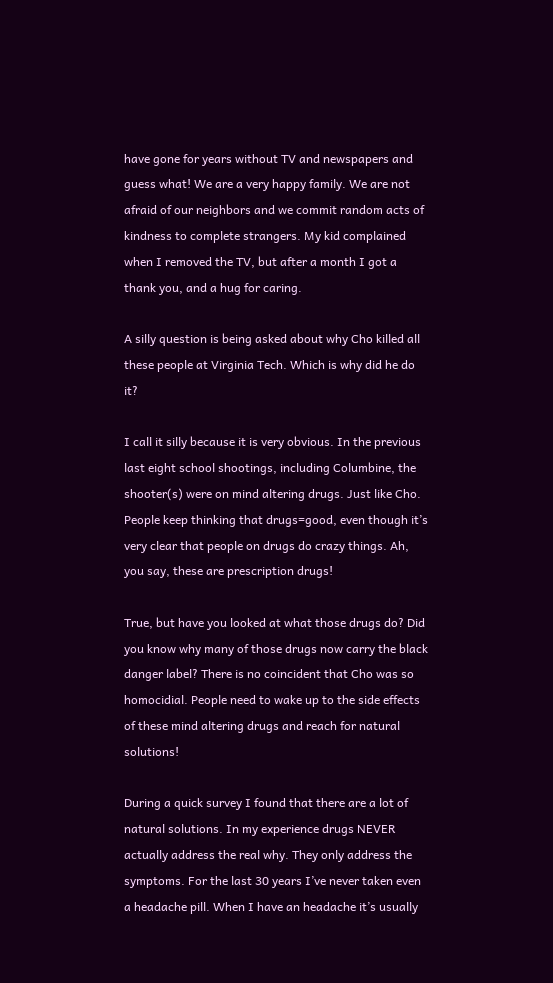have gone for years without TV and newspapers and guess what! We are a very happy family. We are not afraid of our neighbors and we commit random acts of kindness to complete strangers. My kid complained when I removed the TV, but after a month I got a thank you, and a hug for caring.

A silly question is being asked about why Cho killed all these people at Virginia Tech. Which is why did he do it?

I call it silly because it is very obvious. In the previous last eight school shootings, including Columbine, the shooter(s) were on mind altering drugs. Just like Cho. People keep thinking that drugs=good, even though it’s very clear that people on drugs do crazy things. Ah, you say, these are prescription drugs!

True, but have you looked at what those drugs do? Did you know why many of those drugs now carry the black danger label? There is no coincident that Cho was so homocidial. People need to wake up to the side effects of these mind altering drugs and reach for natural solutions!

During a quick survey I found that there are a lot of natural solutions. In my experience drugs NEVER actually address the real why. They only address the symptoms. For the last 30 years I’ve never taken even a headache pill. When I have an headache it’s usually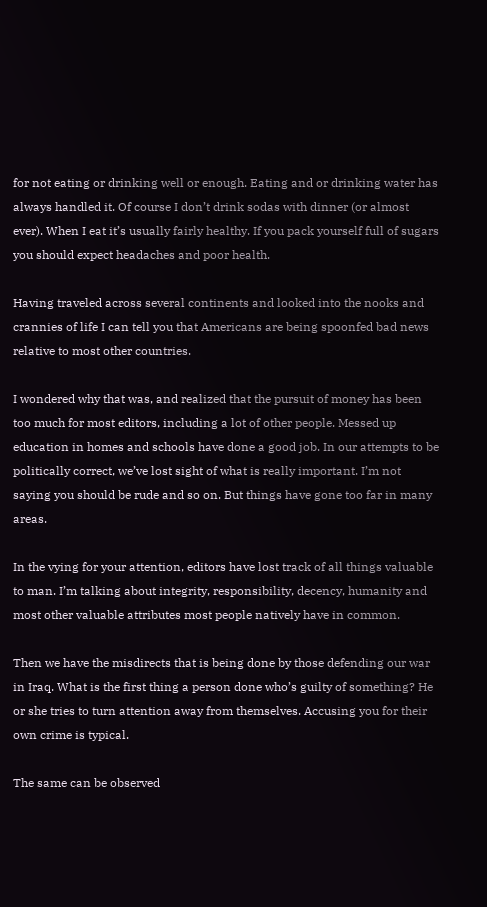for not eating or drinking well or enough. Eating and or drinking water has always handled it. Of course I don’t drink sodas with dinner (or almost ever). When I eat it’s usually fairly healthy. If you pack yourself full of sugars you should expect headaches and poor health.

Having traveled across several continents and looked into the nooks and crannies of life I can tell you that Americans are being spoonfed bad news relative to most other countries.

I wondered why that was, and realized that the pursuit of money has been too much for most editors, including a lot of other people. Messed up education in homes and schools have done a good job. In our attempts to be politically correct, we’ve lost sight of what is really important. I’m not saying you should be rude and so on. But things have gone too far in many areas.

In the vying for your attention, editors have lost track of all things valuable to man. I’m talking about integrity, responsibility, decency, humanity and most other valuable attributes most people natively have in common.

Then we have the misdirects that is being done by those defending our war in Iraq. What is the first thing a person done who’s guilty of something? He or she tries to turn attention away from themselves. Accusing you for their own crime is typical.

The same can be observed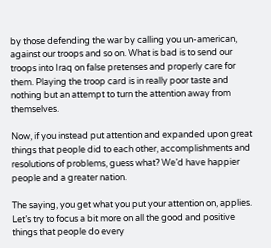by those defending the war by calling you un-american, against our troops and so on. What is bad is to send our troops into Iraq on false pretenses and properly care for them. Playing the troop card is in really poor taste and nothing but an attempt to turn the attention away from themselves.

Now, if you instead put attention and expanded upon great things that people did to each other, accomplishments and resolutions of problems, guess what? We’d have happier people and a greater nation.

The saying, you get what you put your attention on, applies. Let’s try to focus a bit more on all the good and positive things that people do every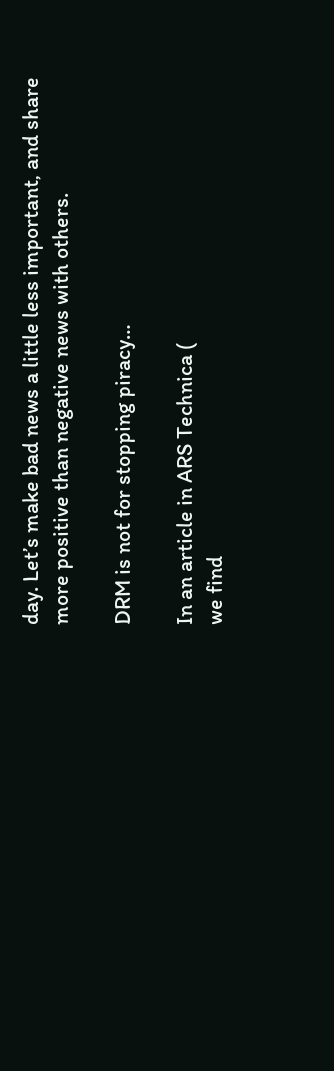day. Let’s make bad news a little less important, and share more positive than negative news with others.

DRM is not for stopping piracy…

In an article in ARS Technica (
we find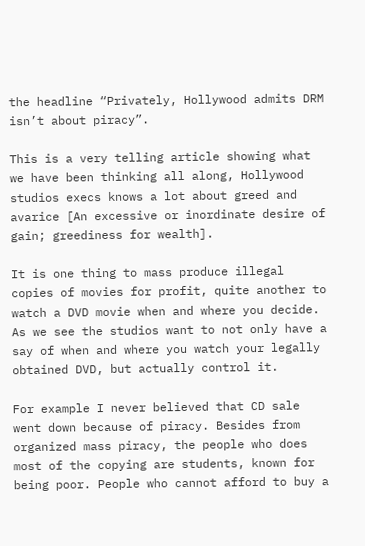the headline “Privately, Hollywood admits DRM isn’t about piracy”.

This is a very telling article showing what we have been thinking all along, Hollywood studios execs knows a lot about greed and avarice [An excessive or inordinate desire of gain; greediness for wealth].

It is one thing to mass produce illegal copies of movies for profit, quite another to watch a DVD movie when and where you decide. As we see the studios want to not only have a say of when and where you watch your legally obtained DVD, but actually control it.

For example I never believed that CD sale went down because of piracy. Besides from organized mass piracy, the people who does most of the copying are students, known for being poor. People who cannot afford to buy a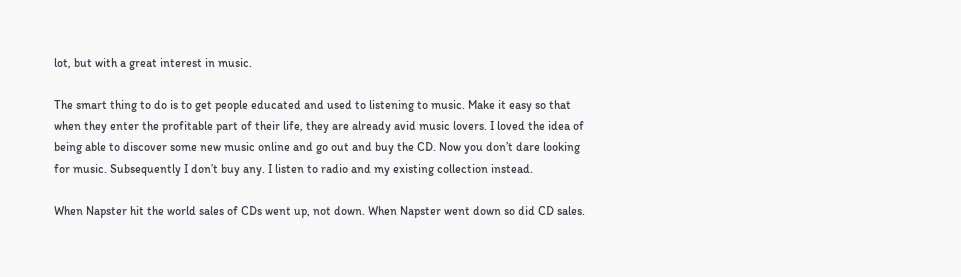lot, but with a great interest in music.

The smart thing to do is to get people educated and used to listening to music. Make it easy so that when they enter the profitable part of their life, they are already avid music lovers. I loved the idea of being able to discover some new music online and go out and buy the CD. Now you don’t dare looking for music. Subsequently I don’t buy any. I listen to radio and my existing collection instead.

When Napster hit the world sales of CDs went up, not down. When Napster went down so did CD sales.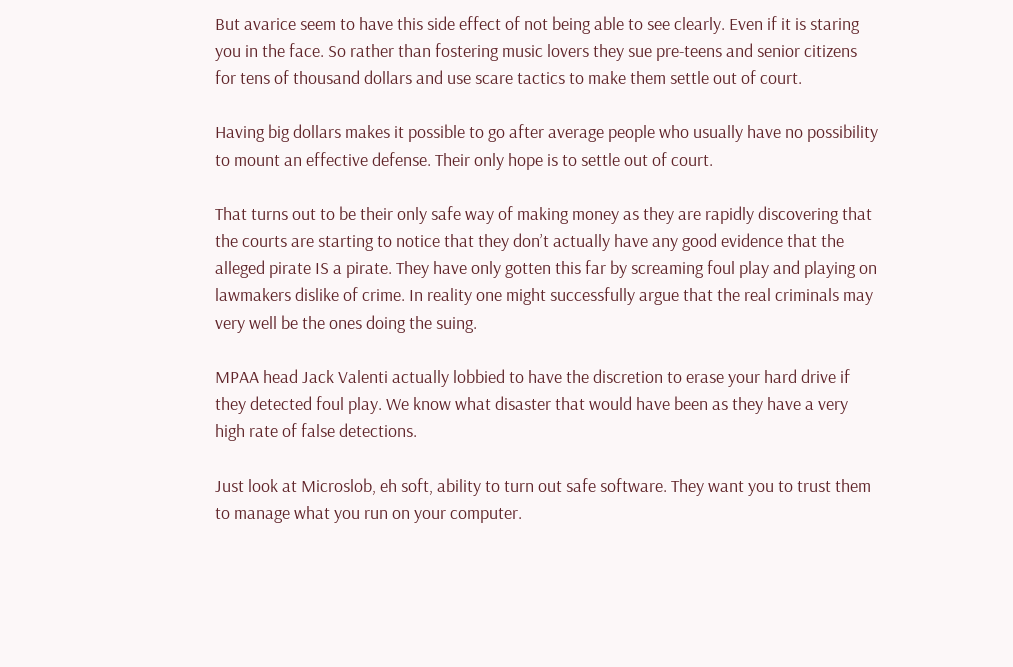But avarice seem to have this side effect of not being able to see clearly. Even if it is staring you in the face. So rather than fostering music lovers they sue pre-teens and senior citizens for tens of thousand dollars and use scare tactics to make them settle out of court.

Having big dollars makes it possible to go after average people who usually have no possibility to mount an effective defense. Their only hope is to settle out of court.

That turns out to be their only safe way of making money as they are rapidly discovering that the courts are starting to notice that they don’t actually have any good evidence that the alleged pirate IS a pirate. They have only gotten this far by screaming foul play and playing on lawmakers dislike of crime. In reality one might successfully argue that the real criminals may very well be the ones doing the suing.

MPAA head Jack Valenti actually lobbied to have the discretion to erase your hard drive if they detected foul play. We know what disaster that would have been as they have a very high rate of false detections.

Just look at Microslob, eh soft, ability to turn out safe software. They want you to trust them to manage what you run on your computer.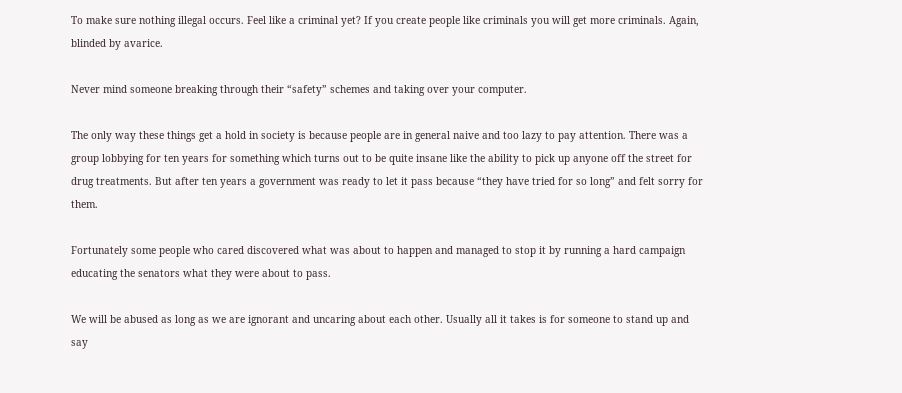To make sure nothing illegal occurs. Feel like a criminal yet? If you create people like criminals you will get more criminals. Again, blinded by avarice.

Never mind someone breaking through their “safety” schemes and taking over your computer.

The only way these things get a hold in society is because people are in general naive and too lazy to pay attention. There was a group lobbying for ten years for something which turns out to be quite insane like the ability to pick up anyone off the street for drug treatments. But after ten years a government was ready to let it pass because “they have tried for so long” and felt sorry for them.

Fortunately some people who cared discovered what was about to happen and managed to stop it by running a hard campaign educating the senators what they were about to pass.

We will be abused as long as we are ignorant and uncaring about each other. Usually all it takes is for someone to stand up and say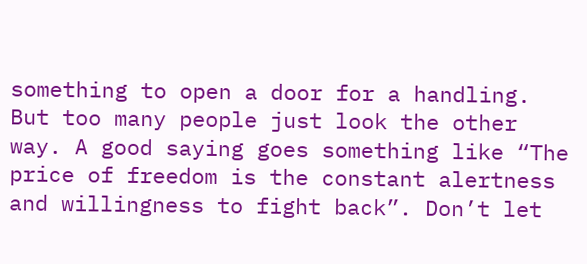something to open a door for a handling. But too many people just look the other way. A good saying goes something like “The price of freedom is the constant alertness and willingness to fight back”. Don’t let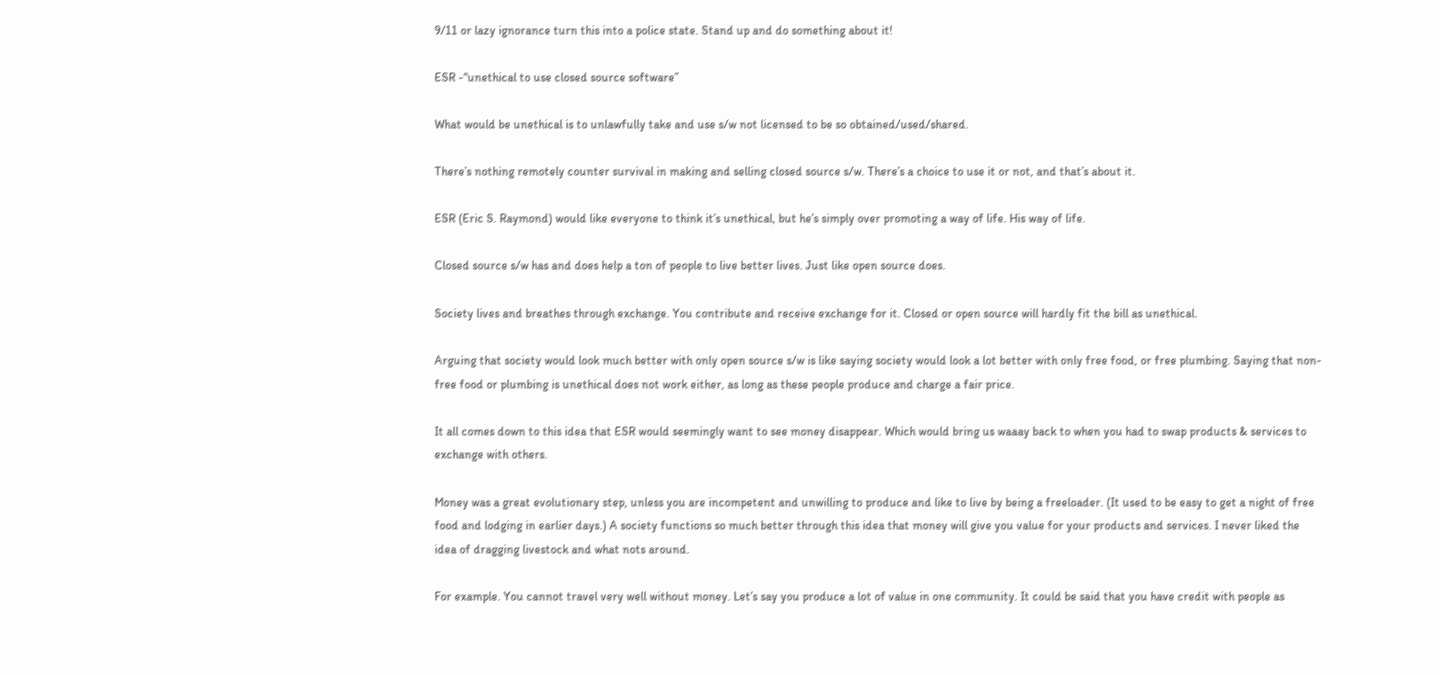9/11 or lazy ignorance turn this into a police state. Stand up and do something about it!

ESR -“unethical to use closed source software”

What would be unethical is to unlawfully take and use s/w not licensed to be so obtained/used/shared.

There’s nothing remotely counter survival in making and selling closed source s/w. There’s a choice to use it or not, and that’s about it.

ESR (Eric S. Raymond) would like everyone to think it’s unethical, but he’s simply over promoting a way of life. His way of life.

Closed source s/w has and does help a ton of people to live better lives. Just like open source does.

Society lives and breathes through exchange. You contribute and receive exchange for it. Closed or open source will hardly fit the bill as unethical.

Arguing that society would look much better with only open source s/w is like saying society would look a lot better with only free food, or free plumbing. Saying that non-free food or plumbing is unethical does not work either, as long as these people produce and charge a fair price.

It all comes down to this idea that ESR would seemingly want to see money disappear. Which would bring us waaay back to when you had to swap products & services to exchange with others.

Money was a great evolutionary step, unless you are incompetent and unwilling to produce and like to live by being a freeloader. (It used to be easy to get a night of free food and lodging in earlier days.) A society functions so much better through this idea that money will give you value for your products and services. I never liked the idea of dragging livestock and what nots around.

For example. You cannot travel very well without money. Let’s say you produce a lot of value in one community. It could be said that you have credit with people as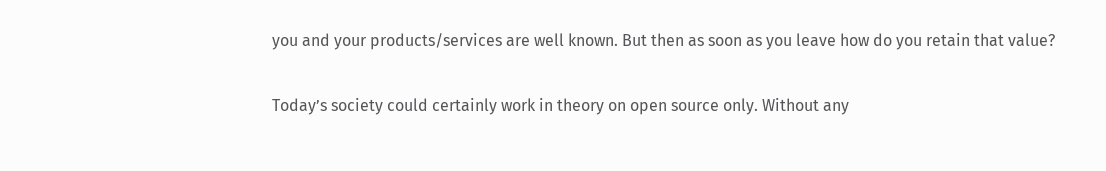you and your products/services are well known. But then as soon as you leave how do you retain that value?

Today’s society could certainly work in theory on open source only. Without any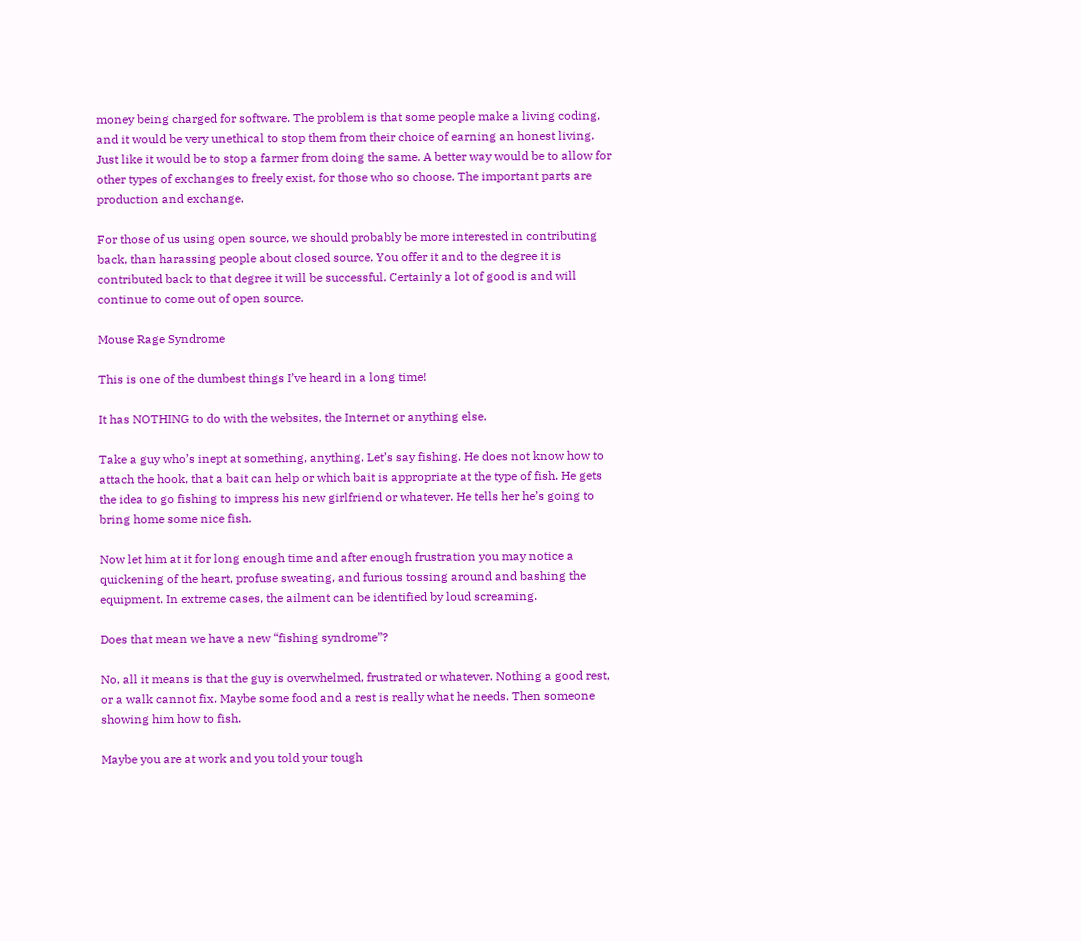money being charged for software. The problem is that some people make a living coding, and it would be very unethical to stop them from their choice of earning an honest living. Just like it would be to stop a farmer from doing the same. A better way would be to allow for other types of exchanges to freely exist, for those who so choose. The important parts are production and exchange.

For those of us using open source, we should probably be more interested in contributing back, than harassing people about closed source. You offer it and to the degree it is contributed back to that degree it will be successful. Certainly a lot of good is and will continue to come out of open source.

Mouse Rage Syndrome

This is one of the dumbest things I’ve heard in a long time!

It has NOTHING to do with the websites, the Internet or anything else.

Take a guy who’s inept at something, anything. Let’s say fishing. He does not know how to attach the hook, that a bait can help or which bait is appropriate at the type of fish. He gets the idea to go fishing to impress his new girlfriend or whatever. He tells her he’s going to bring home some nice fish.

Now let him at it for long enough time and after enough frustration you may notice a quickening of the heart, profuse sweating, and furious tossing around and bashing the equipment. In extreme cases, the ailment can be identified by loud screaming.

Does that mean we have a new “fishing syndrome”?

No, all it means is that the guy is overwhelmed, frustrated or whatever. Nothing a good rest, or a walk cannot fix. Maybe some food and a rest is really what he needs. Then someone showing him how to fish.

Maybe you are at work and you told your tough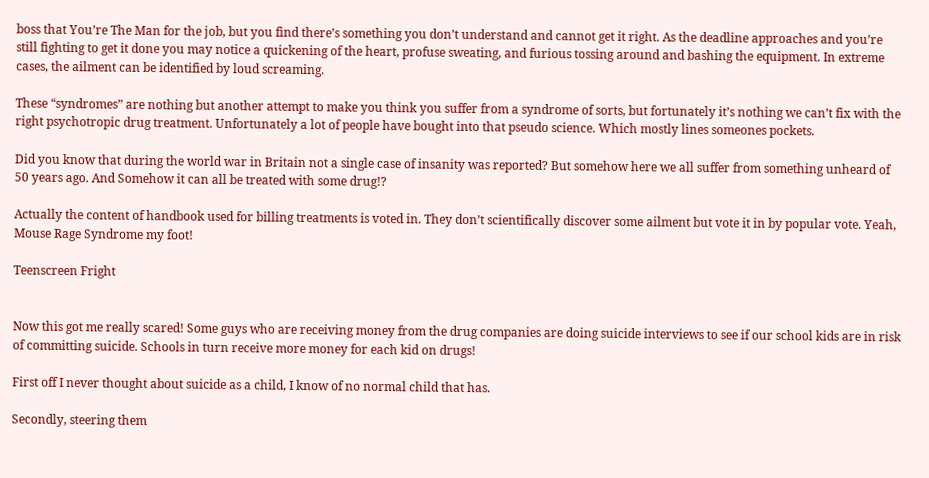boss that You’re The Man for the job, but you find there’s something you don’t understand and cannot get it right. As the deadline approaches and you’re still fighting to get it done you may notice a quickening of the heart, profuse sweating, and furious tossing around and bashing the equipment. In extreme cases, the ailment can be identified by loud screaming.

These “syndromes” are nothing but another attempt to make you think you suffer from a syndrome of sorts, but fortunately it’s nothing we can’t fix with the right psychotropic drug treatment. Unfortunately a lot of people have bought into that pseudo science. Which mostly lines someones pockets.

Did you know that during the world war in Britain not a single case of insanity was reported? But somehow here we all suffer from something unheard of 50 years ago. And Somehow it can all be treated with some drug!?

Actually the content of handbook used for billing treatments is voted in. They don’t scientifically discover some ailment but vote it in by popular vote. Yeah, Mouse Rage Syndrome my foot!

Teenscreen Fright


Now this got me really scared! Some guys who are receiving money from the drug companies are doing suicide interviews to see if our school kids are in risk of committing suicide. Schools in turn receive more money for each kid on drugs!

First off I never thought about suicide as a child, I know of no normal child that has.

Secondly, steering them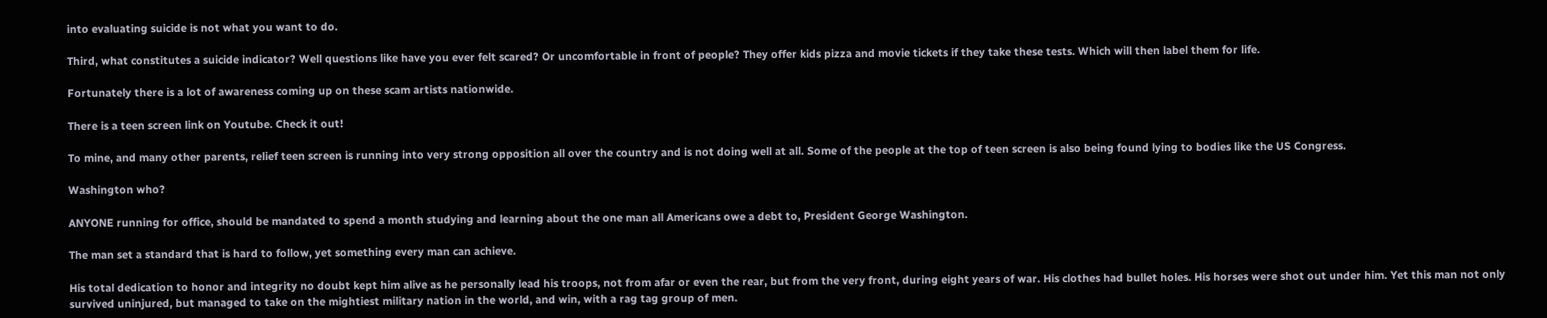into evaluating suicide is not what you want to do.

Third, what constitutes a suicide indicator? Well questions like have you ever felt scared? Or uncomfortable in front of people? They offer kids pizza and movie tickets if they take these tests. Which will then label them for life.

Fortunately there is a lot of awareness coming up on these scam artists nationwide.

There is a teen screen link on Youtube. Check it out!

To mine, and many other parents, relief teen screen is running into very strong opposition all over the country and is not doing well at all. Some of the people at the top of teen screen is also being found lying to bodies like the US Congress.

Washington who?

ANYONE running for office, should be mandated to spend a month studying and learning about the one man all Americans owe a debt to, President George Washington.

The man set a standard that is hard to follow, yet something every man can achieve.

His total dedication to honor and integrity no doubt kept him alive as he personally lead his troops, not from afar or even the rear, but from the very front, during eight years of war. His clothes had bullet holes. His horses were shot out under him. Yet this man not only survived uninjured, but managed to take on the mightiest military nation in the world, and win, with a rag tag group of men.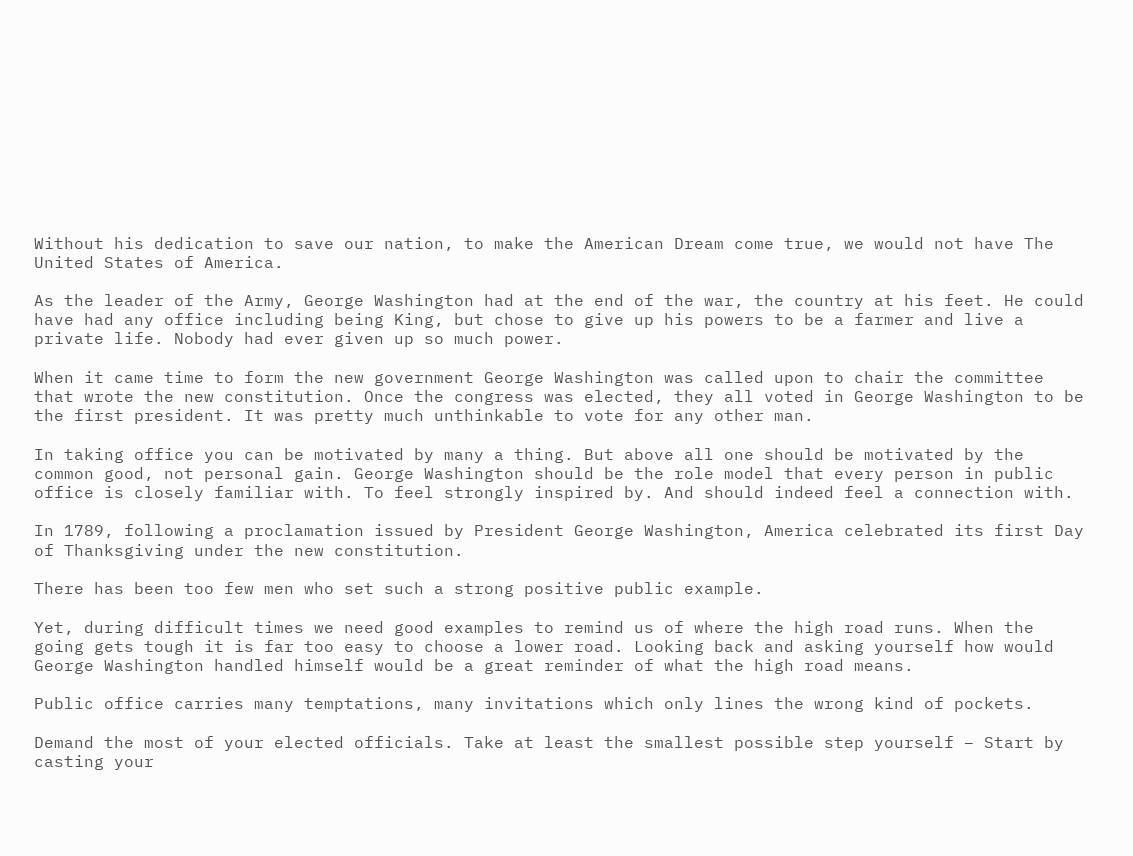Without his dedication to save our nation, to make the American Dream come true, we would not have The United States of America.

As the leader of the Army, George Washington had at the end of the war, the country at his feet. He could have had any office including being King, but chose to give up his powers to be a farmer and live a private life. Nobody had ever given up so much power.

When it came time to form the new government George Washington was called upon to chair the committee that wrote the new constitution. Once the congress was elected, they all voted in George Washington to be the first president. It was pretty much unthinkable to vote for any other man.

In taking office you can be motivated by many a thing. But above all one should be motivated by the common good, not personal gain. George Washington should be the role model that every person in public office is closely familiar with. To feel strongly inspired by. And should indeed feel a connection with.

In 1789, following a proclamation issued by President George Washington, America celebrated its first Day of Thanksgiving under the new constitution.

There has been too few men who set such a strong positive public example.

Yet, during difficult times we need good examples to remind us of where the high road runs. When the going gets tough it is far too easy to choose a lower road. Looking back and asking yourself how would George Washington handled himself would be a great reminder of what the high road means.

Public office carries many temptations, many invitations which only lines the wrong kind of pockets.

Demand the most of your elected officials. Take at least the smallest possible step yourself – Start by casting your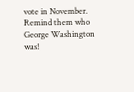vote in November. Remind them who George Washington was!